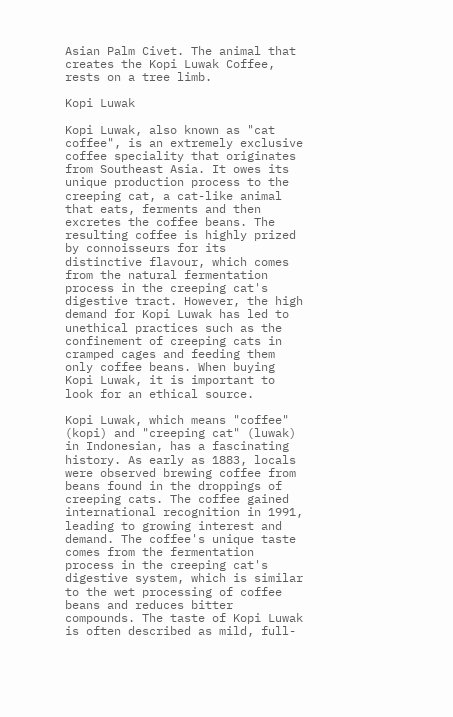Asian Palm Civet. The animal that creates the Kopi Luwak Coffee, rests on a tree limb.

Kopi Luwak

Kopi Luwak, also known as "cat coffee", is an extremely exclusive coffee speciality that originates from Southeast Asia. It owes its unique production process to the creeping cat, a cat-like animal that eats, ferments and then excretes the coffee beans. The resulting coffee is highly prized by connoisseurs for its distinctive flavour, which comes from the natural fermentation process in the creeping cat's digestive tract. However, the high demand for Kopi Luwak has led to unethical practices such as the confinement of creeping cats in cramped cages and feeding them only coffee beans. When buying Kopi Luwak, it is important to look for an ethical source.

Kopi Luwak, which means "coffee" (kopi) and "creeping cat" (luwak) in Indonesian, has a fascinating history. As early as 1883, locals were observed brewing coffee from beans found in the droppings of creeping cats. The coffee gained international recognition in 1991, leading to growing interest and demand. The coffee's unique taste comes from the fermentation process in the creeping cat's digestive system, which is similar to the wet processing of coffee beans and reduces bitter compounds. The taste of Kopi Luwak is often described as mild, full-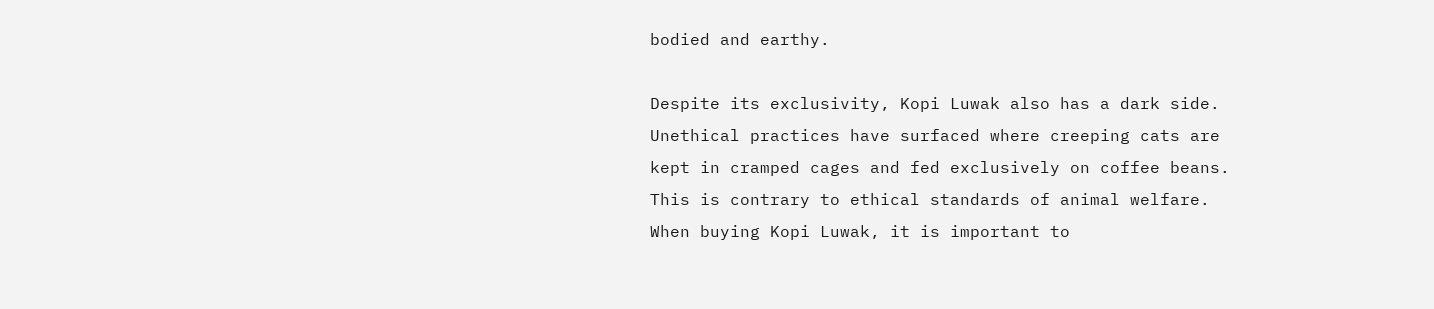bodied and earthy.

Despite its exclusivity, Kopi Luwak also has a dark side. Unethical practices have surfaced where creeping cats are kept in cramped cages and fed exclusively on coffee beans. This is contrary to ethical standards of animal welfare. When buying Kopi Luwak, it is important to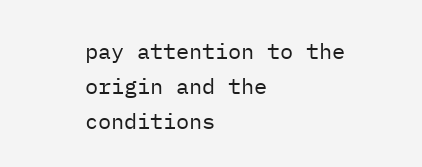pay attention to the origin and the conditions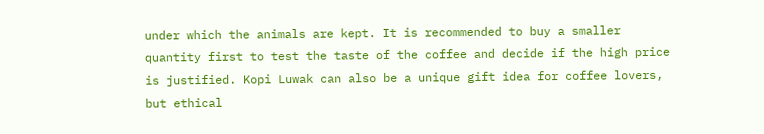under which the animals are kept. It is recommended to buy a smaller quantity first to test the taste of the coffee and decide if the high price is justified. Kopi Luwak can also be a unique gift idea for coffee lovers, but ethical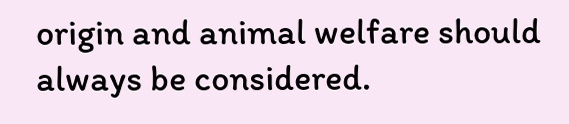origin and animal welfare should always be considered.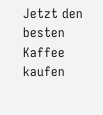Jetzt den besten Kaffee kaufen